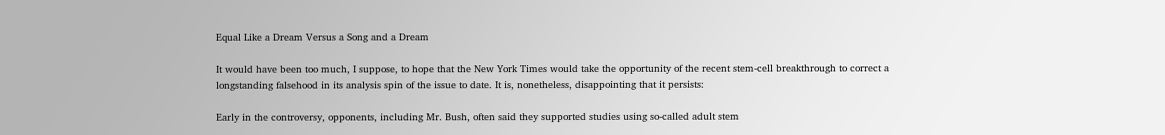Equal Like a Dream Versus a Song and a Dream

It would have been too much, I suppose, to hope that the New York Times would take the opportunity of the recent stem-cell breakthrough to correct a longstanding falsehood in its analysis spin of the issue to date. It is, nonetheless, disappointing that it persists:

Early in the controversy, opponents, including Mr. Bush, often said they supported studies using so-called adult stem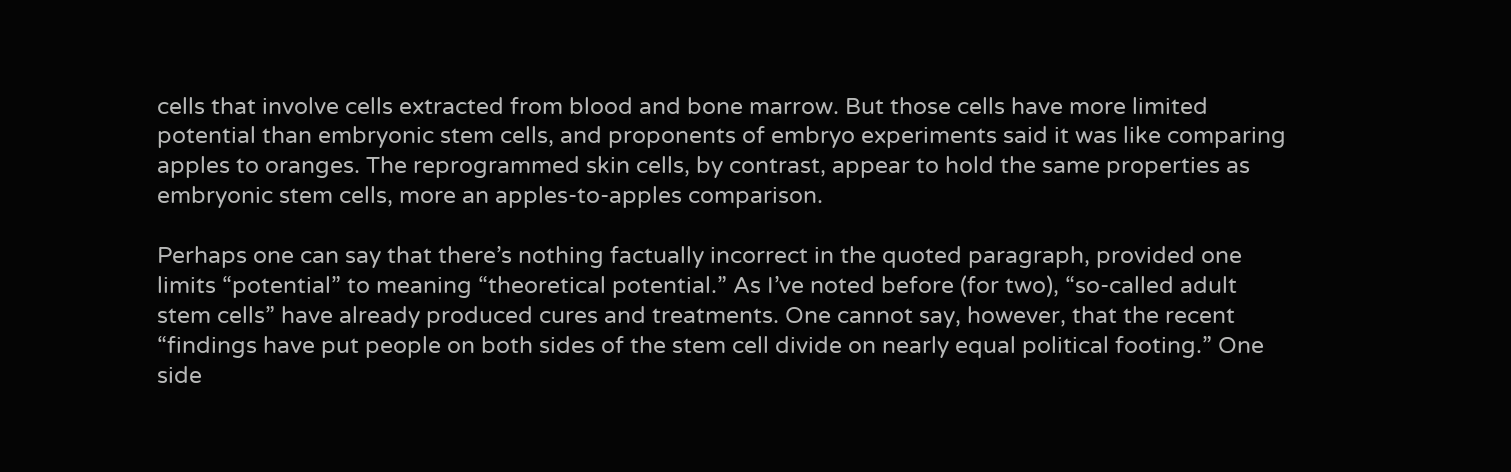cells that involve cells extracted from blood and bone marrow. But those cells have more limited potential than embryonic stem cells, and proponents of embryo experiments said it was like comparing apples to oranges. The reprogrammed skin cells, by contrast, appear to hold the same properties as embryonic stem cells, more an apples-to-apples comparison.

Perhaps one can say that there’s nothing factually incorrect in the quoted paragraph, provided one limits “potential” to meaning “theoretical potential.” As I’ve noted before (for two), “so-called adult stem cells” have already produced cures and treatments. One cannot say, however, that the recent “findings have put people on both sides of the stem cell divide on nearly equal political footing.” One side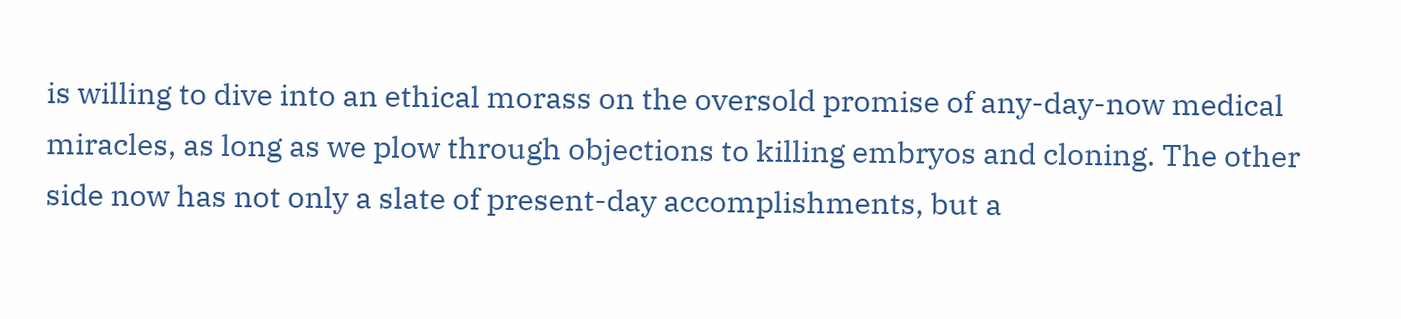is willing to dive into an ethical morass on the oversold promise of any-day-now medical miracles, as long as we plow through objections to killing embryos and cloning. The other side now has not only a slate of present-day accomplishments, but a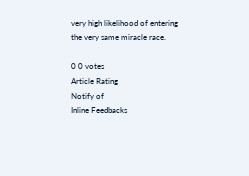very high likelihood of entering the very same miracle race.

0 0 votes
Article Rating
Notify of
Inline Feedbacks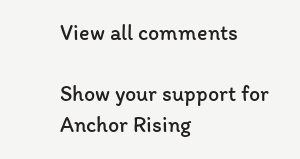View all comments

Show your support for Anchor Rising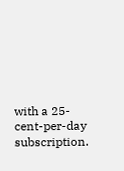with a 25-cent-per-day subscription.